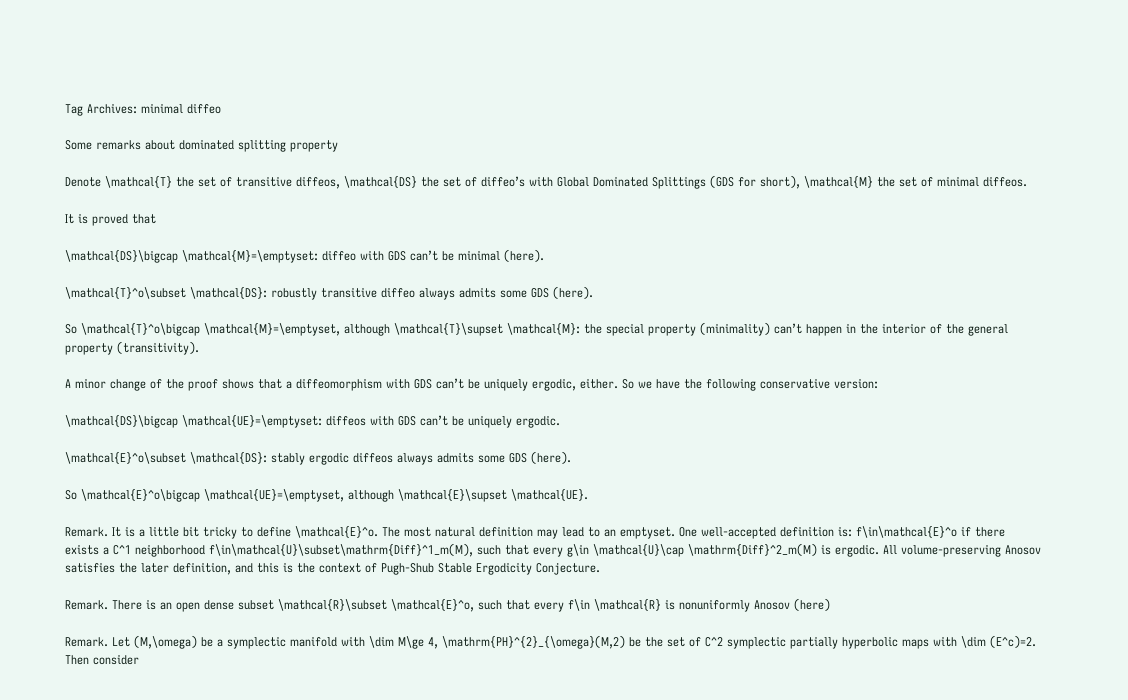Tag Archives: minimal diffeo

Some remarks about dominated splitting property

Denote \mathcal{T} the set of transitive diffeos, \mathcal{DS} the set of diffeo’s with Global Dominated Splittings (GDS for short), \mathcal{M} the set of minimal diffeos.

It is proved that

\mathcal{DS}\bigcap \mathcal{M}=\emptyset: diffeo with GDS can’t be minimal (here).

\mathcal{T}^o\subset \mathcal{DS}: robustly transitive diffeo always admits some GDS (here).

So \mathcal{T}^o\bigcap \mathcal{M}=\emptyset, although \mathcal{T}\supset \mathcal{M}: the special property (minimality) can’t happen in the interior of the general property (transitivity).

A minor change of the proof shows that a diffeomorphism with GDS can’t be uniquely ergodic, either. So we have the following conservative version:

\mathcal{DS}\bigcap \mathcal{UE}=\emptyset: diffeos with GDS can’t be uniquely ergodic.

\mathcal{E}^o\subset \mathcal{DS}: stably ergodic diffeos always admits some GDS (here).

So \mathcal{E}^o\bigcap \mathcal{UE}=\emptyset, although \mathcal{E}\supset \mathcal{UE}.

Remark. It is a little bit tricky to define \mathcal{E}^o. The most natural definition may lead to an emptyset. One well-accepted definition is: f\in\mathcal{E}^o if there exists a C^1 neighborhood f\in\mathcal{U}\subset\mathrm{Diff}^1_m(M), such that every g\in \mathcal{U}\cap \mathrm{Diff}^2_m(M) is ergodic. All volume-preserving Anosov satisfies the later definition, and this is the context of Pugh-Shub Stable Ergodicity Conjecture.

Remark. There is an open dense subset \mathcal{R}\subset \mathcal{E}^o, such that every f\in \mathcal{R} is nonuniformly Anosov (here)

Remark. Let (M,\omega) be a symplectic manifold with \dim M\ge 4, \mathrm{PH}^{2}_{\omega}(M,2) be the set of C^2 symplectic partially hyperbolic maps with \dim (E^c)=2.
Then consider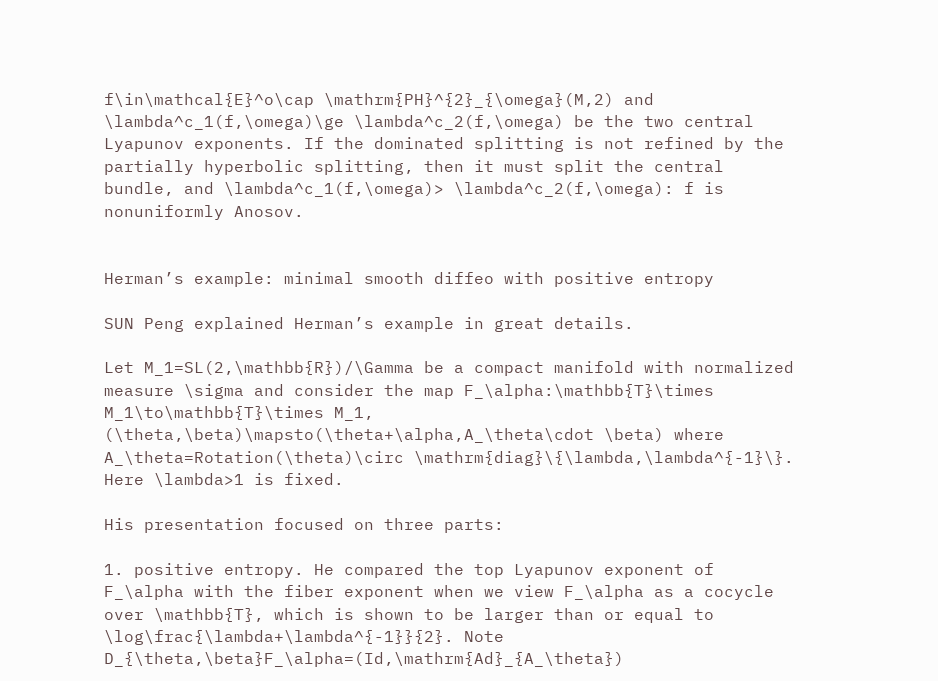f\in\mathcal{E}^o\cap \mathrm{PH}^{2}_{\omega}(M,2) and \lambda^c_1(f,\omega)\ge \lambda^c_2(f,\omega) be the two central Lyapunov exponents. If the dominated splitting is not refined by the partially hyperbolic splitting, then it must split the central bundle, and \lambda^c_1(f,\omega)> \lambda^c_2(f,\omega): f is nonuniformly Anosov.


Herman’s example: minimal smooth diffeo with positive entropy

SUN Peng explained Herman’s example in great details.

Let M_1=SL(2,\mathbb{R})/\Gamma be a compact manifold with normalized measure \sigma and consider the map F_\alpha:\mathbb{T}\times M_1\to\mathbb{T}\times M_1, (\theta,\beta)\mapsto(\theta+\alpha,A_\theta\cdot \beta) where A_\theta=Rotation(\theta)\circ \mathrm{diag}\{\lambda,\lambda^{-1}\}. Here \lambda>1 is fixed.

His presentation focused on three parts:

1. positive entropy. He compared the top Lyapunov exponent of F_\alpha with the fiber exponent when we view F_\alpha as a cocycle over \mathbb{T}, which is shown to be larger than or equal to \log\frac{\lambda+\lambda^{-1}}{2}. Note D_{\theta,\beta}F_\alpha=(Id,\mathrm{Ad}_{A_\theta})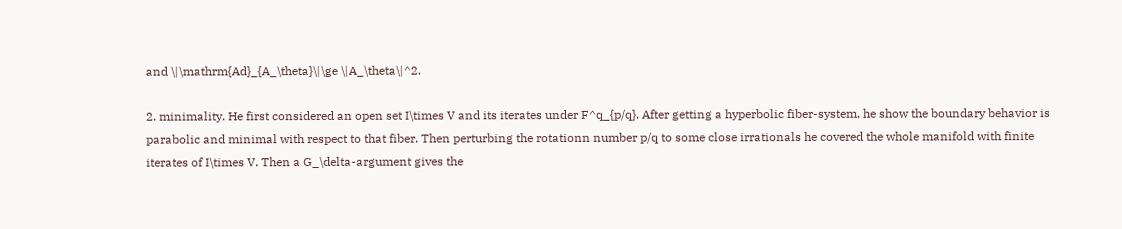and \|\mathrm{Ad}_{A_\theta}\|\ge \|A_\theta\|^2.

2. minimality. He first considered an open set I\times V and its iterates under F^q_{p/q}. After getting a hyperbolic fiber-system, he show the boundary behavior is parabolic and minimal with respect to that fiber. Then perturbing the rotationn number p/q to some close irrationals he covered the whole manifold with finite iterates of I\times V. Then a G_\delta-argument gives the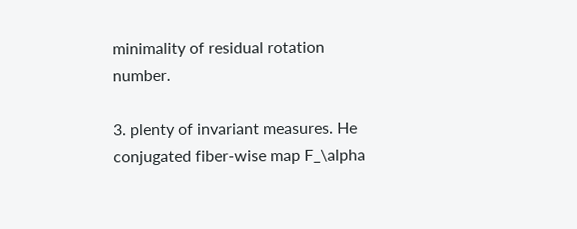minimality of residual rotation number.

3. plenty of invariant measures. He conjugated fiber-wise map F_\alpha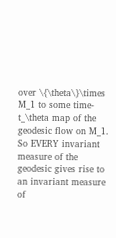over \{\theta\}\times M_1 to some time-t_\theta map of the geodesic flow on M_1. So EVERY invariant measure of the geodesic gives rise to an invariant measure of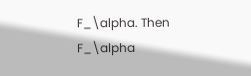F_\alpha. Then F_\alpha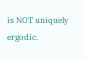is NOT uniquely ergodic.